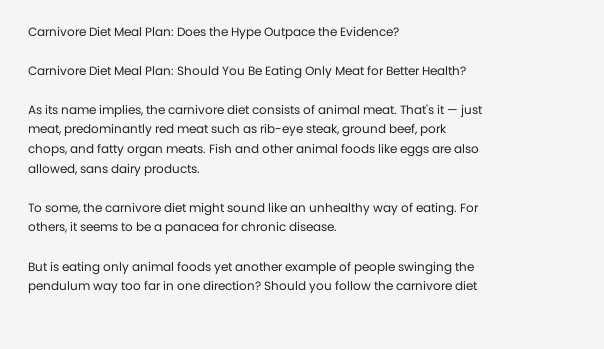Carnivore Diet Meal Plan: Does the Hype Outpace the Evidence?

Carnivore Diet Meal Plan: Should You Be Eating Only Meat for Better Health?

As its name implies, the carnivore diet consists of animal meat. That's it — just meat, predominantly red meat such as rib-eye steak, ground beef, pork chops, and fatty organ meats. Fish and other animal foods like eggs are also allowed, sans dairy products.

To some, the carnivore diet might sound like an unhealthy way of eating. For others, it seems to be a panacea for chronic disease.

But is eating only animal foods yet another example of people swinging the pendulum way too far in one direction? Should you follow the carnivore diet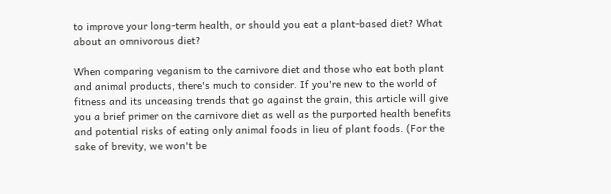to improve your long-term health, or should you eat a plant-based diet? What about an omnivorous diet?

When comparing veganism to the carnivore diet and those who eat both plant and animal products, there's much to consider. If you're new to the world of fitness and its unceasing trends that go against the grain, this article will give you a brief primer on the carnivore diet as well as the purported health benefits and potential risks of eating only animal foods in lieu of plant foods. (For the sake of brevity, we won't be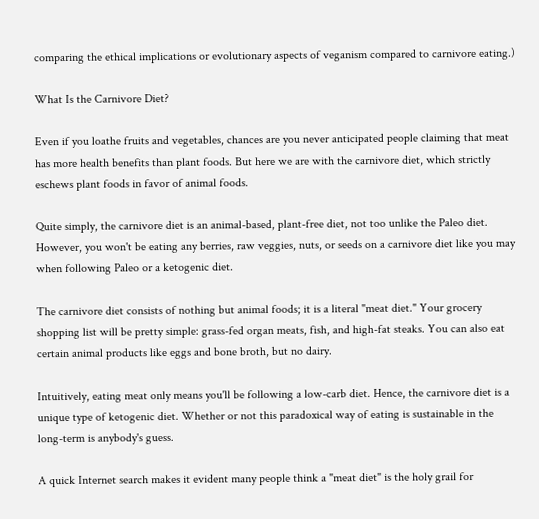comparing the ethical implications or evolutionary aspects of veganism compared to carnivore eating.)

What Is the Carnivore Diet?

Even if you loathe fruits and vegetables, chances are you never anticipated people claiming that meat has more health benefits than plant foods. But here we are with the carnivore diet, which strictly eschews plant foods in favor of animal foods.

Quite simply, the carnivore diet is an animal-based, plant-free diet, not too unlike the Paleo diet. However, you won't be eating any berries, raw veggies, nuts, or seeds on a carnivore diet like you may when following Paleo or a ketogenic diet.

The carnivore diet consists of nothing but animal foods; it is a literal "meat diet." Your grocery shopping list will be pretty simple: grass-fed organ meats, fish, and high-fat steaks. You can also eat certain animal products like eggs and bone broth, but no dairy.

Intuitively, eating meat only means you'll be following a low-carb diet. Hence, the carnivore diet is a unique type of ketogenic diet. Whether or not this paradoxical way of eating is sustainable in the long-term is anybody's guess.

A quick Internet search makes it evident many people think a "meat diet" is the holy grail for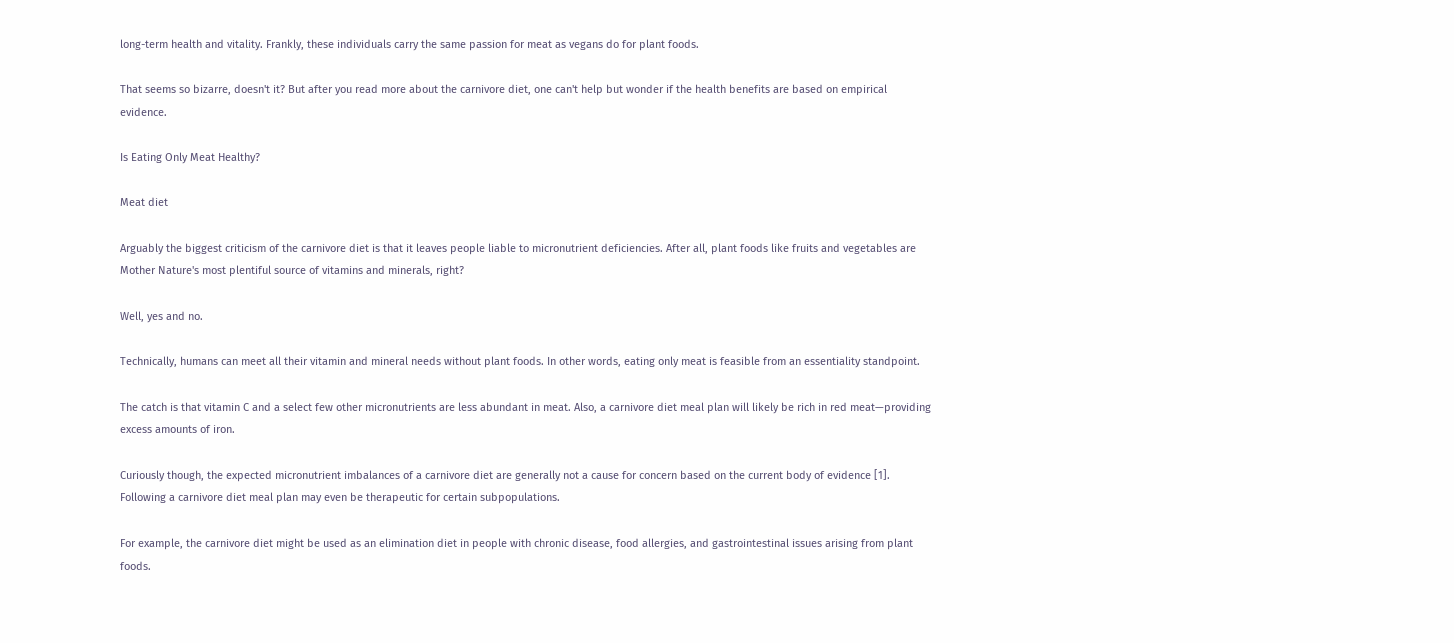long-term health and vitality. Frankly, these individuals carry the same passion for meat as vegans do for plant foods.

That seems so bizarre, doesn't it? But after you read more about the carnivore diet, one can't help but wonder if the health benefits are based on empirical evidence.

Is Eating Only Meat Healthy?

Meat diet

Arguably the biggest criticism of the carnivore diet is that it leaves people liable to micronutrient deficiencies. After all, plant foods like fruits and vegetables are Mother Nature's most plentiful source of vitamins and minerals, right?

Well, yes and no.

Technically, humans can meet all their vitamin and mineral needs without plant foods. In other words, eating only meat is feasible from an essentiality standpoint.

The catch is that vitamin C and a select few other micronutrients are less abundant in meat. Also, a carnivore diet meal plan will likely be rich in red meat—providing excess amounts of iron.

Curiously though, the expected micronutrient imbalances of a carnivore diet are generally not a cause for concern based on the current body of evidence [1]. Following a carnivore diet meal plan may even be therapeutic for certain subpopulations.

For example, the carnivore diet might be used as an elimination diet in people with chronic disease, food allergies, and gastrointestinal issues arising from plant foods.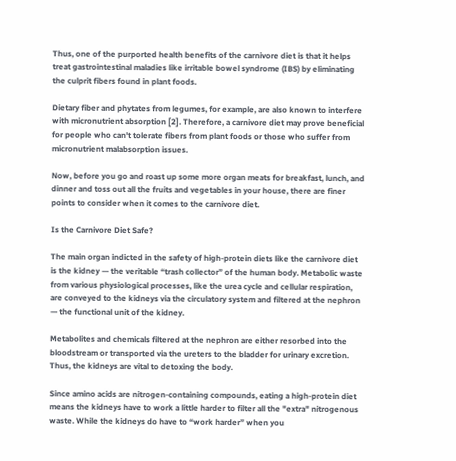Thus, one of the purported health benefits of the carnivore diet is that it helps treat gastrointestinal maladies like irritable bowel syndrome (IBS) by eliminating the culprit fibers found in plant foods.

Dietary fiber and phytates from legumes, for example, are also known to interfere with micronutrient absorption [2]. Therefore, a carnivore diet may prove beneficial for people who can't tolerate fibers from plant foods or those who suffer from micronutrient malabsorption issues.

Now, before you go and roast up some more organ meats for breakfast, lunch, and dinner and toss out all the fruits and vegetables in your house, there are finer points to consider when it comes to the carnivore diet.

Is the Carnivore Diet Safe?

The main organ indicted in the safety of high-protein diets like the carnivore diet is the kidney — the veritable “trash collector” of the human body. Metabolic waste from various physiological processes, like the urea cycle and cellular respiration, are conveyed to the kidneys via the circulatory system and filtered at the nephron — the functional unit of the kidney.

Metabolites and chemicals filtered at the nephron are either resorbed into the bloodstream or transported via the ureters to the bladder for urinary excretion. Thus, the kidneys are vital to detoxing the body.

Since amino acids are nitrogen-containing compounds, eating a high-protein diet means the kidneys have to work a little harder to filter all the "extra" nitrogenous waste. While the kidneys do have to “work harder” when you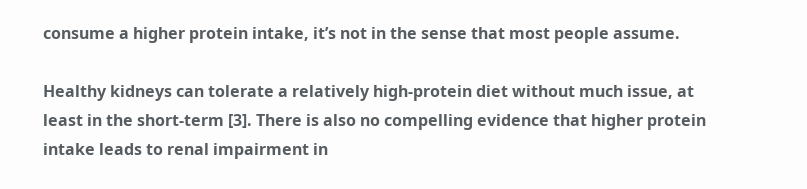consume a higher protein intake, it’s not in the sense that most people assume.

Healthy kidneys can tolerate a relatively high-protein diet without much issue, at least in the short-term [3]. There is also no compelling evidence that higher protein intake leads to renal impairment in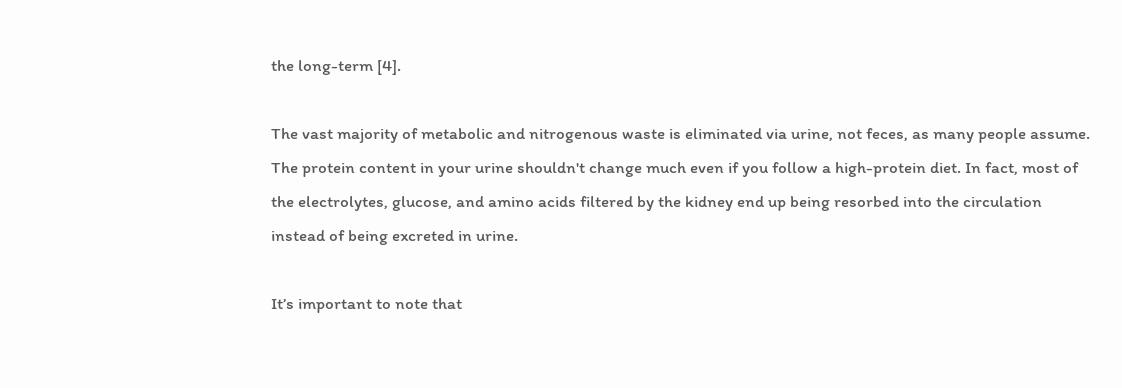the long-term [4].

The vast majority of metabolic and nitrogenous waste is eliminated via urine, not feces, as many people assume. The protein content in your urine shouldn't change much even if you follow a high-protein diet. In fact, most of the electrolytes, glucose, and amino acids filtered by the kidney end up being resorbed into the circulation instead of being excreted in urine.

It’s important to note that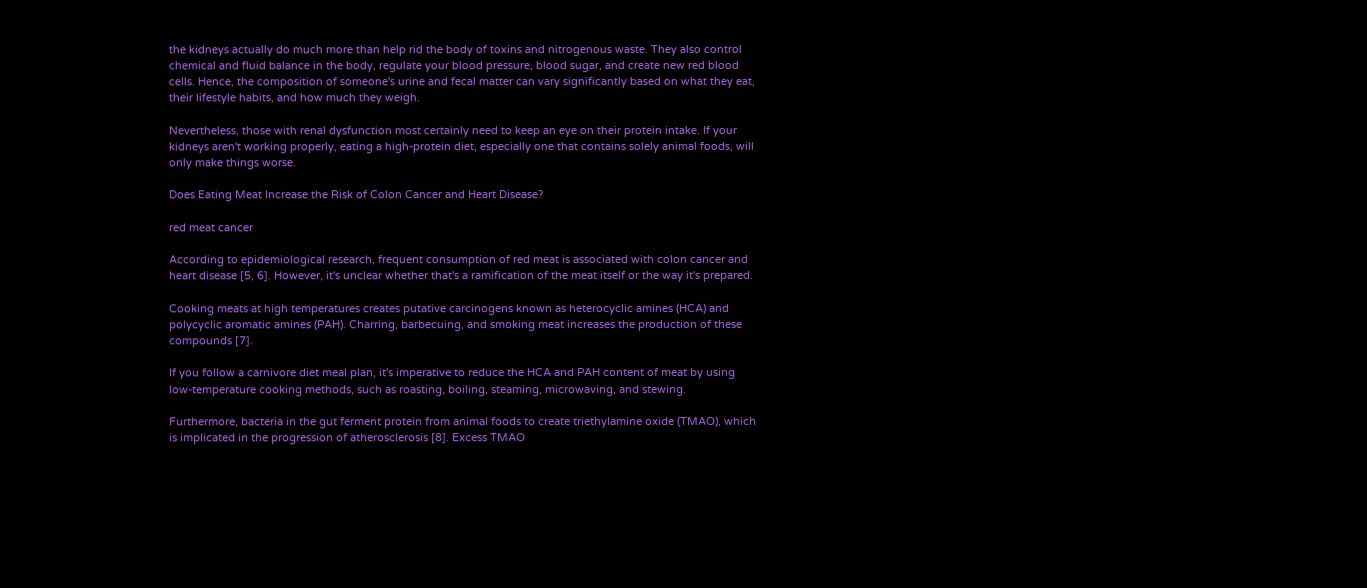the kidneys actually do much more than help rid the body of toxins and nitrogenous waste. They also control chemical and fluid balance in the body, regulate your blood pressure, blood sugar, and create new red blood cells. Hence, the composition of someone's urine and fecal matter can vary significantly based on what they eat, their lifestyle habits, and how much they weigh.

Nevertheless, those with renal dysfunction most certainly need to keep an eye on their protein intake. If your kidneys aren't working properly, eating a high-protein diet, especially one that contains solely animal foods, will only make things worse.

Does Eating Meat Increase the Risk of Colon Cancer and Heart Disease?

red meat cancer

According to epidemiological research, frequent consumption of red meat is associated with colon cancer and heart disease [5, 6]. However, it's unclear whether that's a ramification of the meat itself or the way it's prepared.

Cooking meats at high temperatures creates putative carcinogens known as heterocyclic amines (HCA) and polycyclic aromatic amines (PAH). Charring, barbecuing, and smoking meat increases the production of these compounds [7].

If you follow a carnivore diet meal plan, it's imperative to reduce the HCA and PAH content of meat by using low-temperature cooking methods, such as roasting, boiling, steaming, microwaving, and stewing.

Furthermore, bacteria in the gut ferment protein from animal foods to create triethylamine oxide (TMAO), which is implicated in the progression of atherosclerosis [8]. Excess TMAO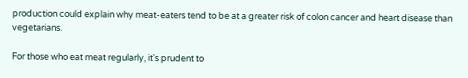production could explain why meat-eaters tend to be at a greater risk of colon cancer and heart disease than vegetarians.

For those who eat meat regularly, it's prudent to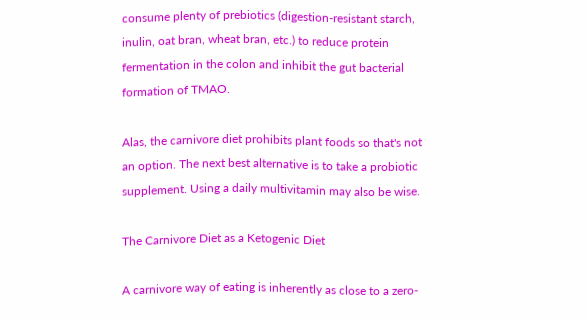consume plenty of prebiotics (digestion-resistant starch, inulin, oat bran, wheat bran, etc.) to reduce protein fermentation in the colon and inhibit the gut bacterial formation of TMAO.

Alas, the carnivore diet prohibits plant foods so that's not an option. The next best alternative is to take a probiotic supplement. Using a daily multivitamin may also be wise.

The Carnivore Diet as a Ketogenic Diet

A carnivore way of eating is inherently as close to a zero-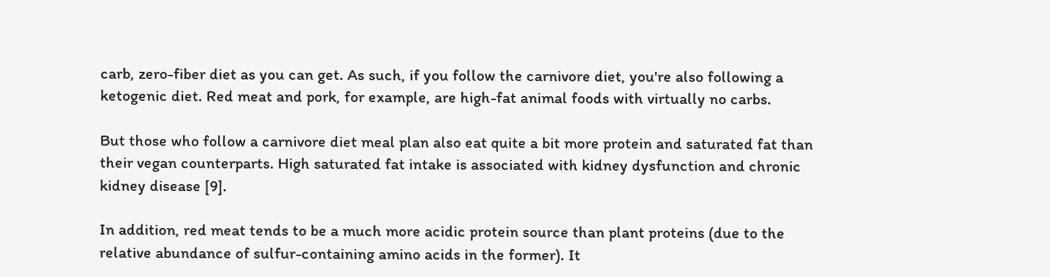carb, zero-fiber diet as you can get. As such, if you follow the carnivore diet, you're also following a ketogenic diet. Red meat and pork, for example, are high-fat animal foods with virtually no carbs.

But those who follow a carnivore diet meal plan also eat quite a bit more protein and saturated fat than their vegan counterparts. High saturated fat intake is associated with kidney dysfunction and chronic kidney disease [9].

In addition, red meat tends to be a much more acidic protein source than plant proteins (due to the relative abundance of sulfur-containing amino acids in the former). It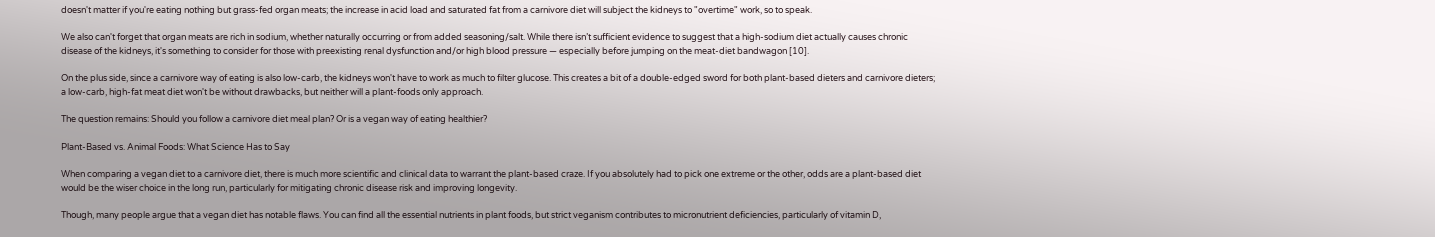doesn't matter if you're eating nothing but grass-fed organ meats; the increase in acid load and saturated fat from a carnivore diet will subject the kidneys to "overtime" work, so to speak.

We also can't forget that organ meats are rich in sodium, whether naturally occurring or from added seasoning/salt. While there isn’t sufficient evidence to suggest that a high-sodium diet actually causes chronic disease of the kidneys, it's something to consider for those with preexisting renal dysfunction and/or high blood pressure — especially before jumping on the meat-diet bandwagon [10].

On the plus side, since a carnivore way of eating is also low-carb, the kidneys won't have to work as much to filter glucose. This creates a bit of a double-edged sword for both plant-based dieters and carnivore dieters; a low-carb, high-fat meat diet won't be without drawbacks, but neither will a plant-foods only approach.

The question remains: Should you follow a carnivore diet meal plan? Or is a vegan way of eating healthier?

Plant-Based vs. Animal Foods: What Science Has to Say

When comparing a vegan diet to a carnivore diet, there is much more scientific and clinical data to warrant the plant-based craze. If you absolutely had to pick one extreme or the other, odds are a plant-based diet would be the wiser choice in the long run, particularly for mitigating chronic disease risk and improving longevity.

Though, many people argue that a vegan diet has notable flaws. You can find all the essential nutrients in plant foods, but strict veganism contributes to micronutrient deficiencies, particularly of vitamin D,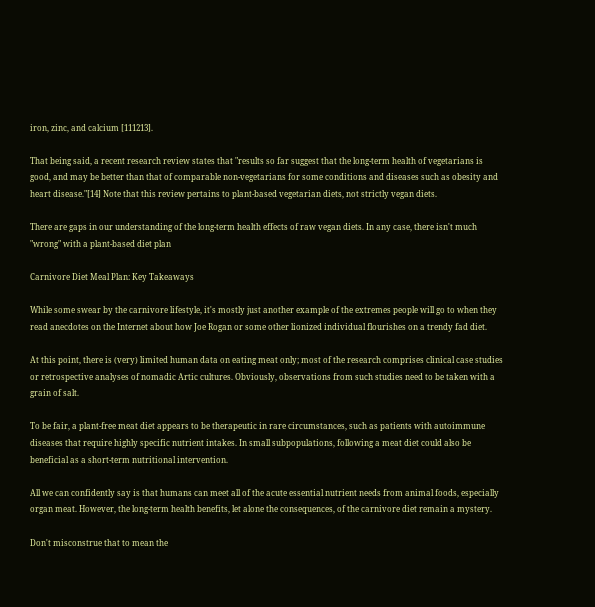iron, zinc, and calcium [111213].

That being said, a recent research review states that "results so far suggest that the long-term health of vegetarians is good, and may be better than that of comparable non-vegetarians for some conditions and diseases such as obesity and heart disease."[14] Note that this review pertains to plant-based vegetarian diets, not strictly vegan diets.

There are gaps in our understanding of the long-term health effects of raw vegan diets. In any case, there isn't much "wrong" with a plant-based diet plan

Carnivore Diet Meal Plan: Key Takeaways

While some swear by the carnivore lifestyle, it's mostly just another example of the extremes people will go to when they read anecdotes on the Internet about how Joe Rogan or some other lionized individual flourishes on a trendy fad diet.

At this point, there is (very) limited human data on eating meat only; most of the research comprises clinical case studies or retrospective analyses of nomadic Artic cultures. Obviously, observations from such studies need to be taken with a grain of salt.

To be fair, a plant-free meat diet appears to be therapeutic in rare circumstances, such as patients with autoimmune diseases that require highly specific nutrient intakes. In small subpopulations, following a meat diet could also be beneficial as a short-term nutritional intervention.

All we can confidently say is that humans can meet all of the acute essential nutrient needs from animal foods, especially organ meat. However, the long-term health benefits, let alone the consequences, of the carnivore diet remain a mystery.

Don't misconstrue that to mean the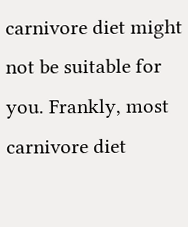carnivore diet might not be suitable for you. Frankly, most carnivore diet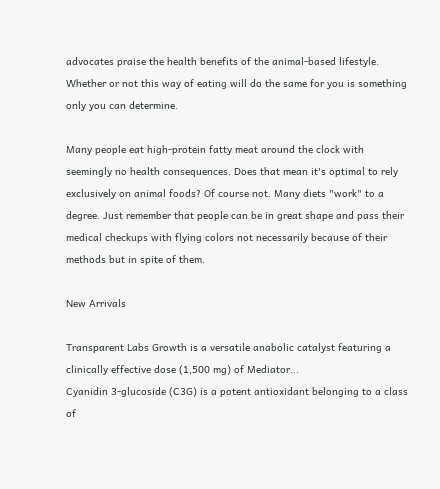advocates praise the health benefits of the animal-based lifestyle. Whether or not this way of eating will do the same for you is something only you can determine.

Many people eat high-protein fatty meat around the clock with seemingly no health consequences. Does that mean it's optimal to rely exclusively on animal foods? Of course not. Many diets "work" to a degree. Just remember that people can be in great shape and pass their medical checkups with flying colors not necessarily because of their methods but in spite of them.

New Arrivals

Transparent Labs Growth is a versatile anabolic catalyst featuring a clinically effective dose (1,500 mg) of Mediator...
Cyanidin 3-glucoside (C3G) is a potent antioxidant belonging to a class of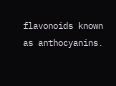flavonoids known as anthocyanins.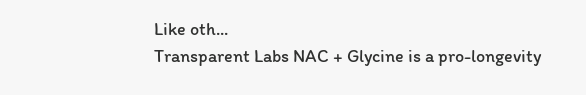Like oth...
Transparent Labs NAC + Glycine is a pro-longevity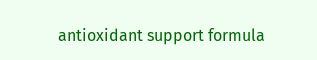antioxidant support formula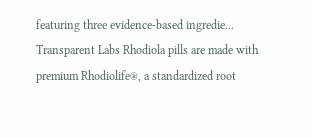featuring three evidence-based ingredie...
Transparent Labs Rhodiola pills are made with premium Rhodiolife®, a standardized root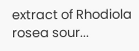extract of Rhodiola rosea sour...